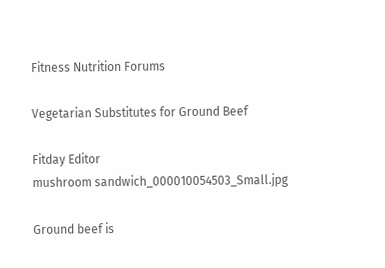Fitness Nutrition Forums

Vegetarian Substitutes for Ground Beef

Fitday Editor
mushroom sandwich_000010054503_Small.jpg

Ground beef is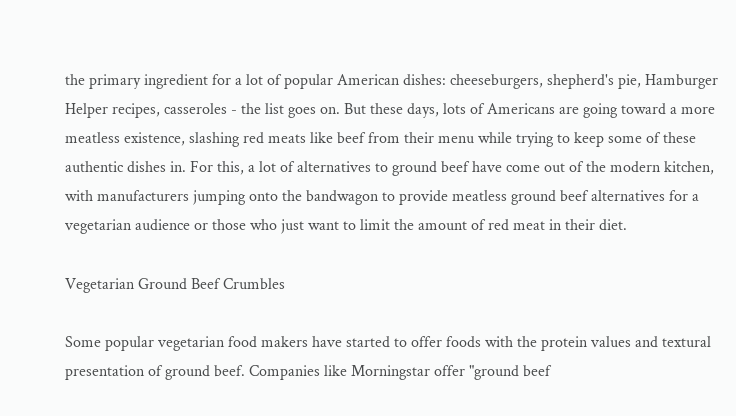the primary ingredient for a lot of popular American dishes: cheeseburgers, shepherd's pie, Hamburger Helper recipes, casseroles - the list goes on. But these days, lots of Americans are going toward a more meatless existence, slashing red meats like beef from their menu while trying to keep some of these authentic dishes in. For this, a lot of alternatives to ground beef have come out of the modern kitchen, with manufacturers jumping onto the bandwagon to provide meatless ground beef alternatives for a vegetarian audience or those who just want to limit the amount of red meat in their diet.

Vegetarian Ground Beef Crumbles

Some popular vegetarian food makers have started to offer foods with the protein values and textural presentation of ground beef. Companies like Morningstar offer "ground beef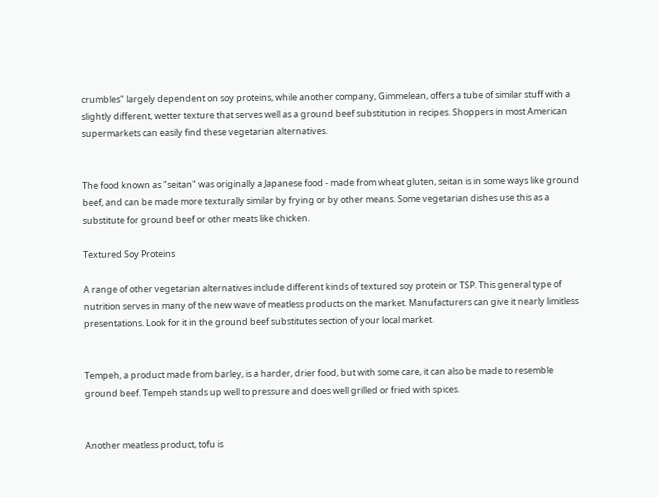crumbles" largely dependent on soy proteins, while another company, Gimmelean, offers a tube of similar stuff with a slightly different, wetter texture that serves well as a ground beef substitution in recipes. Shoppers in most American supermarkets can easily find these vegetarian alternatives.


The food known as "seitan" was originally a Japanese food - made from wheat gluten, seitan is in some ways like ground beef, and can be made more texturally similar by frying or by other means. Some vegetarian dishes use this as a substitute for ground beef or other meats like chicken.

Textured Soy Proteins

A range of other vegetarian alternatives include different kinds of textured soy protein or TSP. This general type of nutrition serves in many of the new wave of meatless products on the market. Manufacturers can give it nearly limitless presentations. Look for it in the ground beef substitutes section of your local market.


Tempeh, a product made from barley, is a harder, drier food, but with some care, it can also be made to resemble ground beef. Tempeh stands up well to pressure and does well grilled or fried with spices.


Another meatless product, tofu is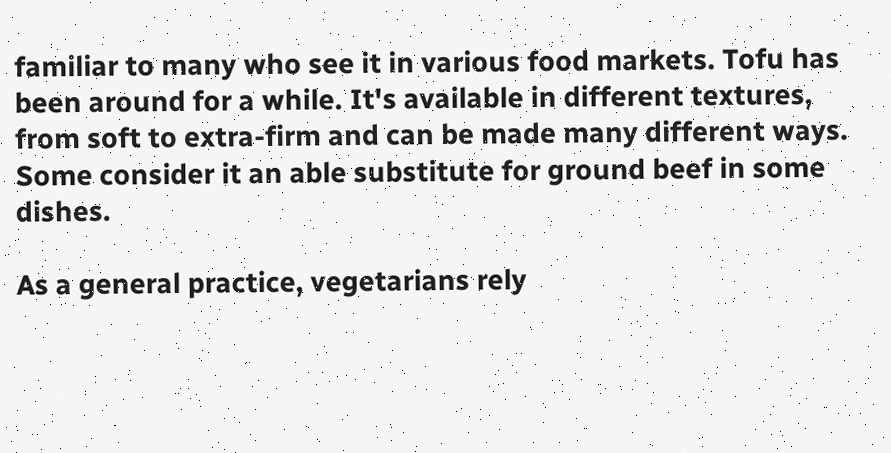familiar to many who see it in various food markets. Tofu has been around for a while. It's available in different textures, from soft to extra-firm and can be made many different ways. Some consider it an able substitute for ground beef in some dishes.

As a general practice, vegetarians rely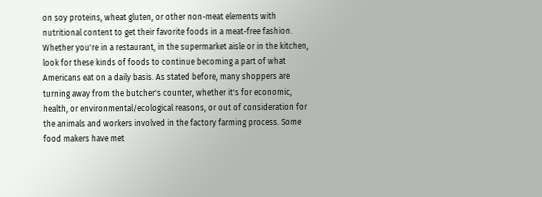on soy proteins, wheat gluten, or other non-meat elements with nutritional content to get their favorite foods in a meat-free fashion. Whether you're in a restaurant, in the supermarket aisle or in the kitchen, look for these kinds of foods to continue becoming a part of what Americans eat on a daily basis. As stated before, many shoppers are turning away from the butcher's counter, whether it's for economic, health, or environmental/ecological reasons, or out of consideration for the animals and workers involved in the factory farming process. Some food makers have met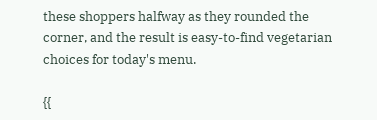these shoppers halfway as they rounded the corner, and the result is easy-to-find vegetarian choices for today's menu.

{{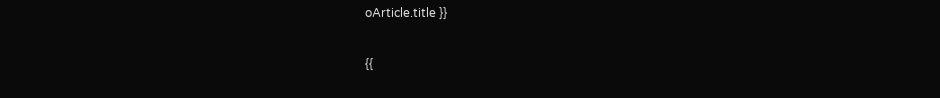oArticle.title }}

{{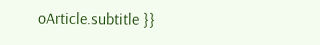oArticle.subtitle }}